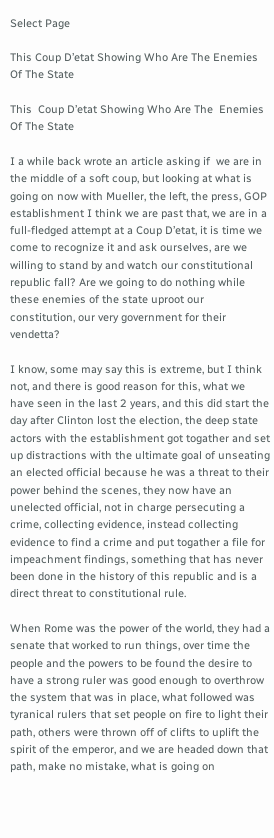Select Page

This Coup D’etat Showing Who Are The Enemies Of The State

This  Coup D’etat Showing Who Are The  Enemies Of The State

I a while back wrote an article asking if  we are in the middle of a soft coup, but looking at what is going on now with Mueller, the left, the press, GOP establishment I think we are past that, we are in a full-fledged attempt at a Coup D’etat, it is time we come to recognize it and ask ourselves, are we willing to stand by and watch our constitutional republic fall? Are we going to do nothing while these enemies of the state uproot our constitution, our very government for their vendetta?

I know, some may say this is extreme, but I think not, and there is good reason for this, what we have seen in the last 2 years, and this did start the day after Clinton lost the election, the deep state actors with the establishment got togather and set up distractions with the ultimate goal of unseating an elected official because he was a threat to their power behind the scenes, they now have an unelected official, not in charge persecuting a crime, collecting evidence, instead collecting evidence to find a crime and put togather a file for impeachment findings, something that has never been done in the history of this republic and is a direct threat to constitutional rule.

When Rome was the power of the world, they had a senate that worked to run things, over time the people and the powers to be found the desire to have a strong ruler was good enough to overthrow the system that was in place, what followed was tyranical rulers that set people on fire to light their path, others were thrown off of clifts to uplift the spirit of the emperor, and we are headed down that path, make no mistake, what is going on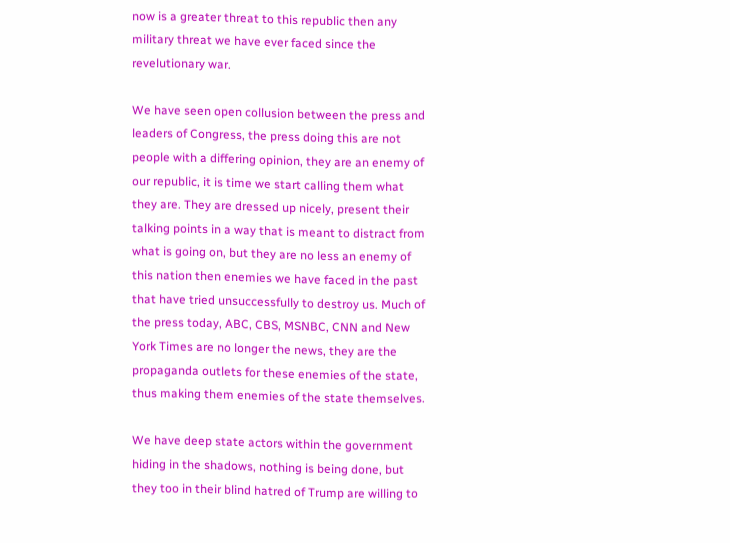now is a greater threat to this republic then any military threat we have ever faced since the revelutionary war.

We have seen open collusion between the press and leaders of Congress, the press doing this are not people with a differing opinion, they are an enemy of our republic, it is time we start calling them what they are. They are dressed up nicely, present their talking points in a way that is meant to distract from what is going on, but they are no less an enemy of this nation then enemies we have faced in the past that have tried unsuccessfully to destroy us. Much of the press today, ABC, CBS, MSNBC, CNN and New York Times are no longer the news, they are the propaganda outlets for these enemies of the state, thus making them enemies of the state themselves.

We have deep state actors within the government hiding in the shadows, nothing is being done, but they too in their blind hatred of Trump are willing to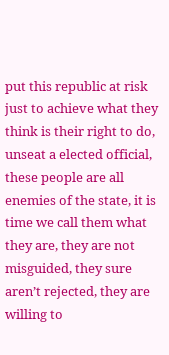put this republic at risk just to achieve what they think is their right to do, unseat a elected official, these people are all enemies of the state, it is time we call them what they are, they are not misguided, they sure aren’t rejected, they are willing to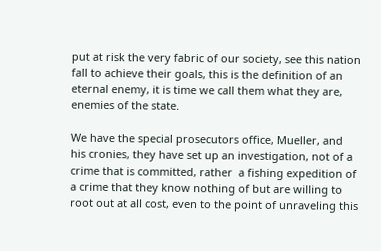put at risk the very fabric of our society, see this nation fall to achieve their goals, this is the definition of an eternal enemy, it is time we call them what they are, enemies of the state.

We have the special prosecutors office, Mueller, and his cronies, they have set up an investigation, not of a crime that is committed, rather  a fishing expedition of a crime that they know nothing of but are willing to root out at all cost, even to the point of unraveling this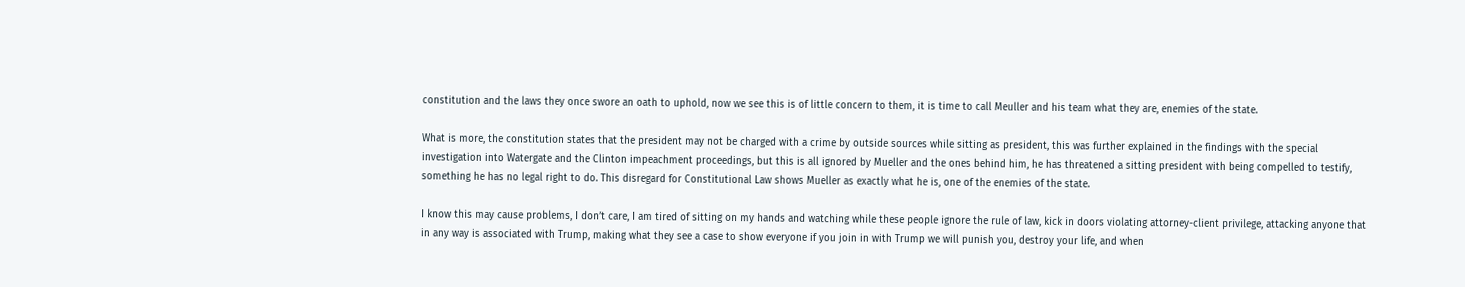constitution and the laws they once swore an oath to uphold, now we see this is of little concern to them, it is time to call Meuller and his team what they are, enemies of the state.

What is more, the constitution states that the president may not be charged with a crime by outside sources while sitting as president, this was further explained in the findings with the special investigation into Watergate and the Clinton impeachment proceedings, but this is all ignored by Mueller and the ones behind him, he has threatened a sitting president with being compelled to testify, something he has no legal right to do. This disregard for Constitutional Law shows Mueller as exactly what he is, one of the enemies of the state.

I know this may cause problems, I don’t care, I am tired of sitting on my hands and watching while these people ignore the rule of law, kick in doors violating attorney-client privilege, attacking anyone that in any way is associated with Trump, making what they see a case to show everyone if you join in with Trump we will punish you, destroy your life, and when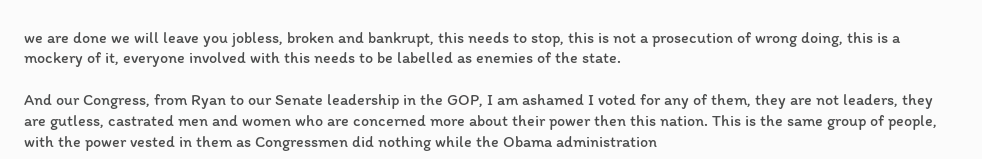we are done we will leave you jobless, broken and bankrupt, this needs to stop, this is not a prosecution of wrong doing, this is a mockery of it, everyone involved with this needs to be labelled as enemies of the state.

And our Congress, from Ryan to our Senate leadership in the GOP, I am ashamed I voted for any of them, they are not leaders, they are gutless, castrated men and women who are concerned more about their power then this nation. This is the same group of people, with the power vested in them as Congressmen did nothing while the Obama administration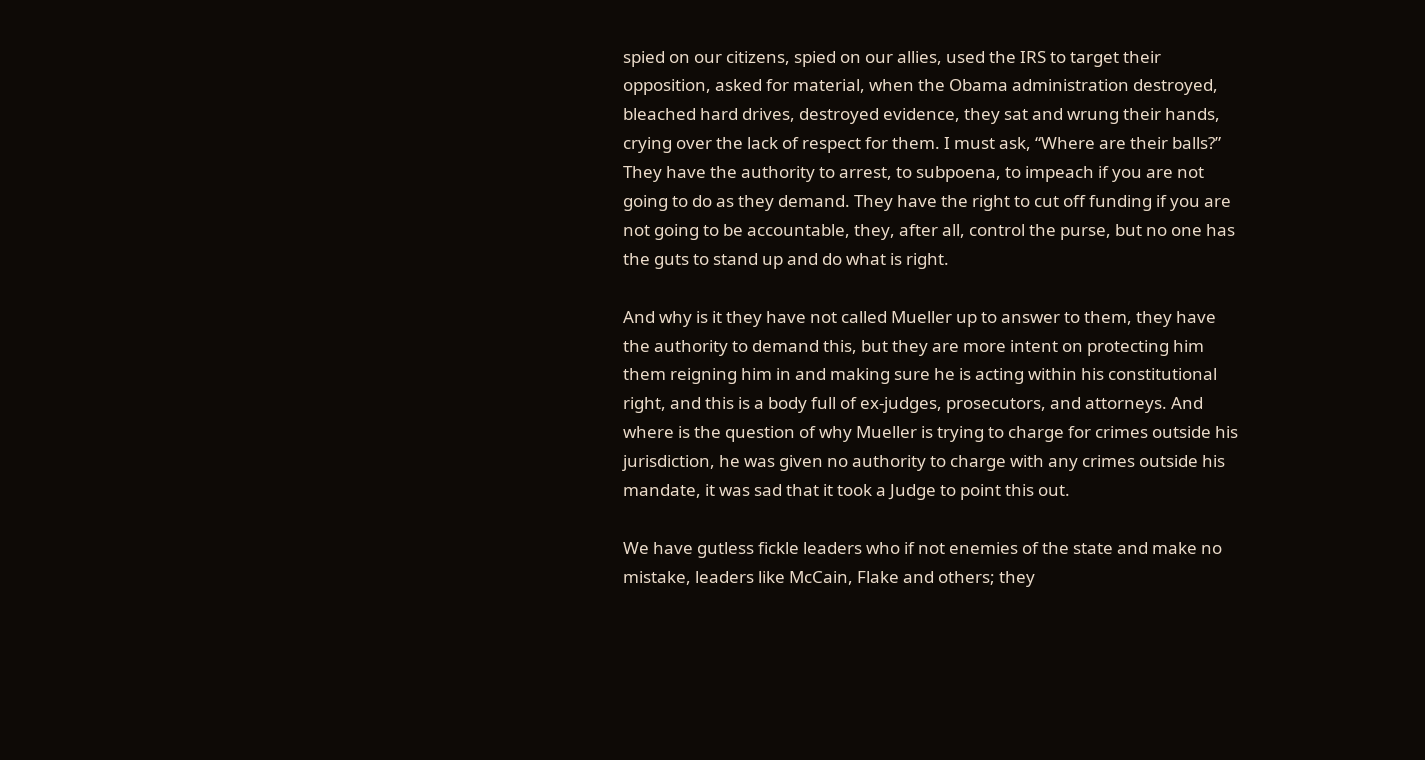spied on our citizens, spied on our allies, used the IRS to target their opposition, asked for material, when the Obama administration destroyed, bleached hard drives, destroyed evidence, they sat and wrung their hands, crying over the lack of respect for them. I must ask, “Where are their balls?” They have the authority to arrest, to subpoena, to impeach if you are not going to do as they demand. They have the right to cut off funding if you are not going to be accountable, they, after all, control the purse, but no one has the guts to stand up and do what is right.

And why is it they have not called Mueller up to answer to them, they have the authority to demand this, but they are more intent on protecting him them reigning him in and making sure he is acting within his constitutional right, and this is a body full of ex-judges, prosecutors, and attorneys. And where is the question of why Mueller is trying to charge for crimes outside his jurisdiction, he was given no authority to charge with any crimes outside his mandate, it was sad that it took a Judge to point this out.

We have gutless fickle leaders who if not enemies of the state and make no mistake, leaders like McCain, Flake and others; they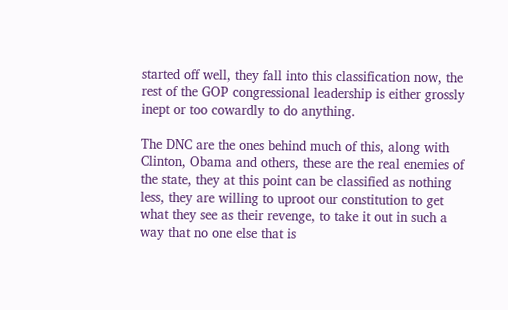started off well, they fall into this classification now, the rest of the GOP congressional leadership is either grossly inept or too cowardly to do anything.

The DNC are the ones behind much of this, along with Clinton, Obama and others, these are the real enemies of the state, they at this point can be classified as nothing less, they are willing to uproot our constitution to get what they see as their revenge, to take it out in such a way that no one else that is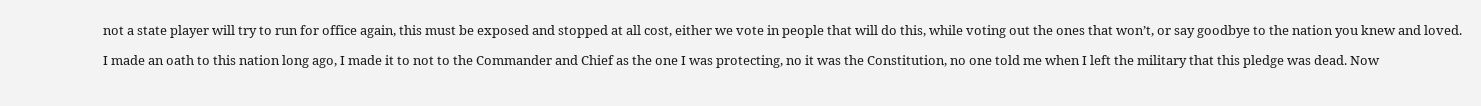not a state player will try to run for office again, this must be exposed and stopped at all cost, either we vote in people that will do this, while voting out the ones that won’t, or say goodbye to the nation you knew and loved.

I made an oath to this nation long ago, I made it to not to the Commander and Chief as the one I was protecting, no it was the Constitution, no one told me when I left the military that this pledge was dead. Now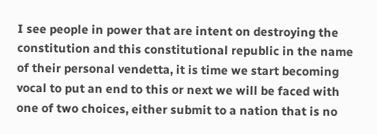I see people in power that are intent on destroying the constitution and this constitutional republic in the name of their personal vendetta, it is time we start becoming vocal to put an end to this or next we will be faced with one of two choices, either submit to a nation that is no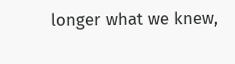longer what we knew,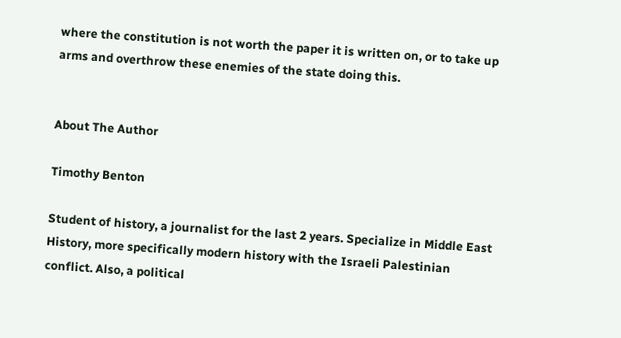where the constitution is not worth the paper it is written on, or to take up arms and overthrow these enemies of the state doing this.


About The Author

Timothy Benton

Student of history, a journalist for the last 2 years. Specialize in Middle East History, more specifically modern history with the Israeli Palestinian conflict. Also, a political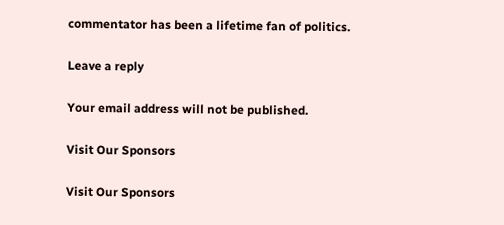commentator has been a lifetime fan of politics.

Leave a reply

Your email address will not be published.

Visit Our Sponsors

Visit Our Sponsors